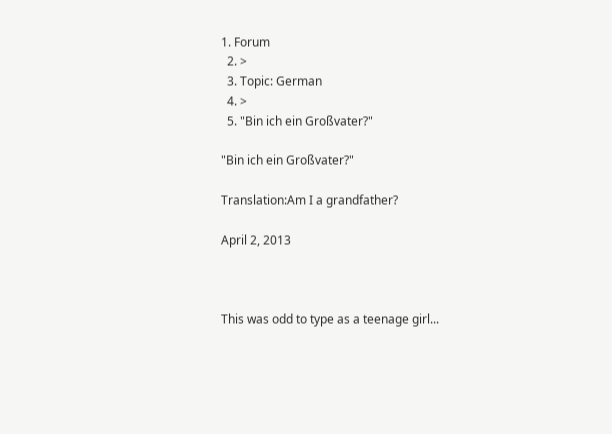1. Forum
  2. >
  3. Topic: German
  4. >
  5. "Bin ich ein Großvater?"

"Bin ich ein Großvater?"

Translation:Am I a grandfather?

April 2, 2013



This was odd to type as a teenage girl...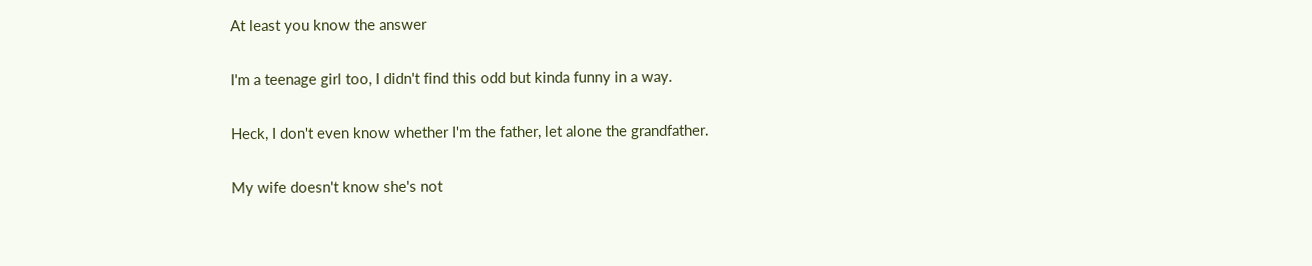At least you know the answer


I'm a teenage girl too, I didn't find this odd but kinda funny in a way.


Heck, I don't even know whether I'm the father, let alone the grandfather.


My wife doesn't know she's not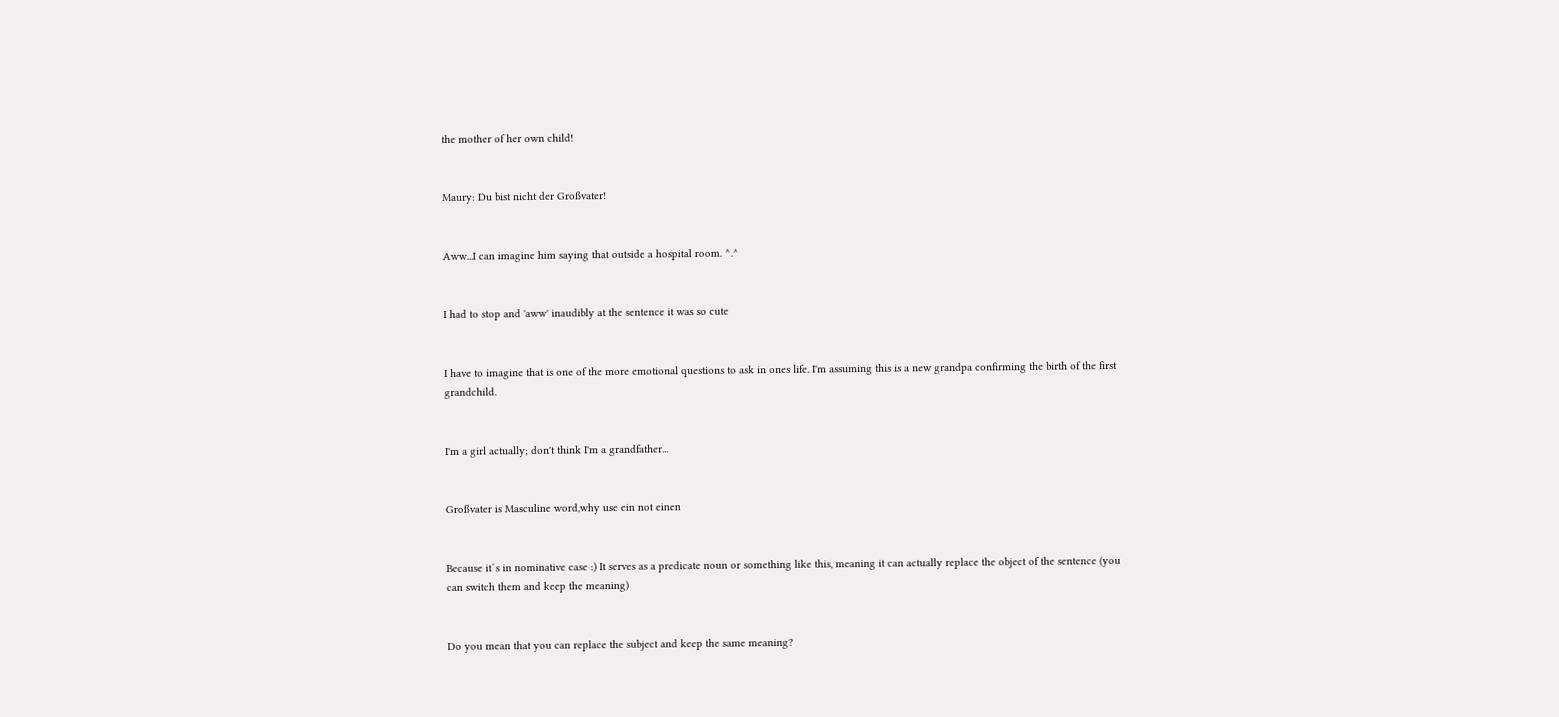the mother of her own child!


Maury: Du bist nicht der Großvater!


Aww...I can imagine him saying that outside a hospital room. ^.^


I had to stop and 'aww' inaudibly at the sentence it was so cute


I have to imagine that is one of the more emotional questions to ask in ones life. I'm assuming this is a new grandpa confirming the birth of the first grandchild.


I'm a girl actually; don't think I'm a grandfather...


Großvater is Masculine word,why use ein not einen


Because it´s in nominative case :) It serves as a predicate noun or something like this, meaning it can actually replace the object of the sentence (you can switch them and keep the meaning)


Do you mean that you can replace the subject and keep the same meaning?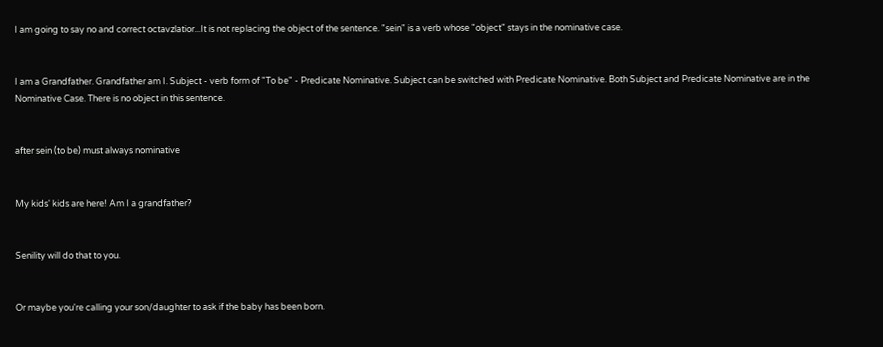I am going to say no and correct octavzlatior...It is not replacing the object of the sentence. "sein" is a verb whose "object" stays in the nominative case.


I am a Grandfather. Grandfather am I. Subject - verb form of "To be" - Predicate Nominative. Subject can be switched with Predicate Nominative. Both Subject and Predicate Nominative are in the Nominative Case. There is no object in this sentence.


after sein (to be) must always nominative


My kids' kids are here! Am I a grandfather?


Senility will do that to you.


Or maybe you're calling your son/daughter to ask if the baby has been born.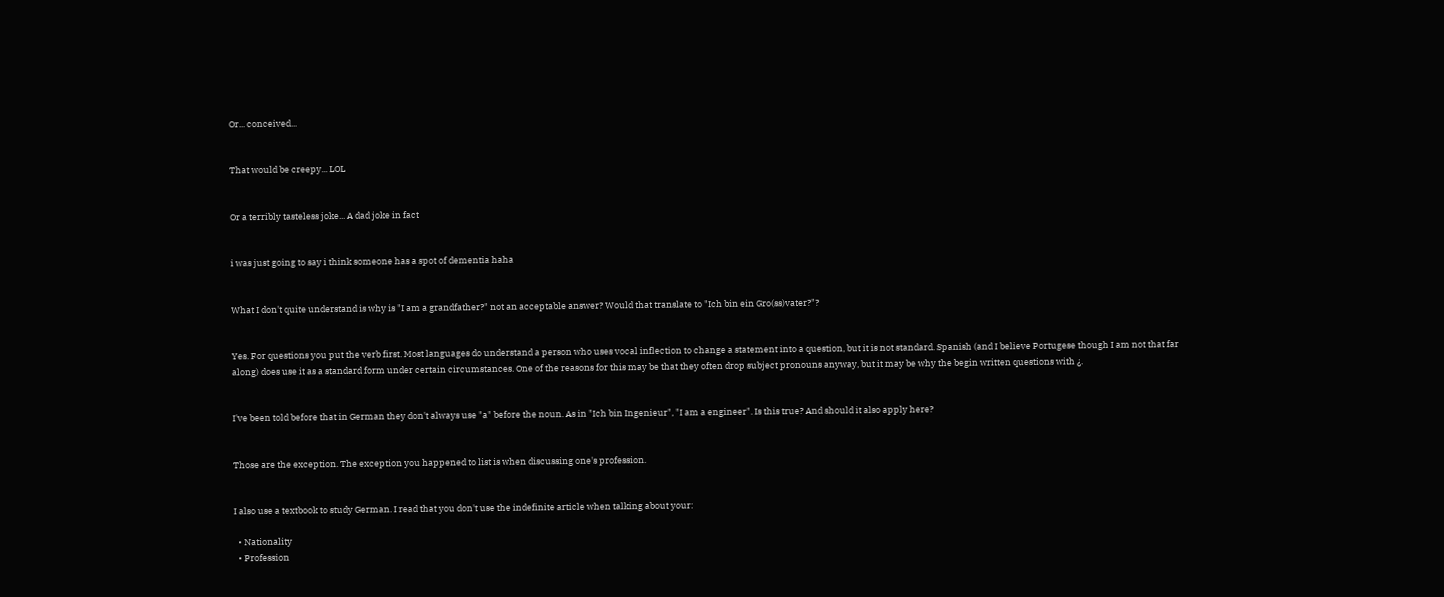Or... conceived...


That would be creepy... LOL


Or a terribly tasteless joke... A dad joke in fact


i was just going to say i think someone has a spot of dementia haha


What I don't quite understand is why is "I am a grandfather?" not an acceptable answer? Would that translate to "Ich bin ein Gro(ss)vater?"?


Yes. For questions you put the verb first. Most languages do understand a person who uses vocal inflection to change a statement into a question, but it is not standard. Spanish (and I believe Portugese though I am not that far along) does use it as a standard form under certain circumstances. One of the reasons for this may be that they often drop subject pronouns anyway, but it may be why the begin written questions with ¿.


I've been told before that in German they don't always use "a" before the noun. As in "Ich bin Ingenieur", "I am a engineer". Is this true? And should it also apply here?


Those are the exception. The exception you happened to list is when discussing one's profession.


I also use a textbook to study German. I read that you don't use the indefinite article when talking about your:

  • Nationality
  • Profession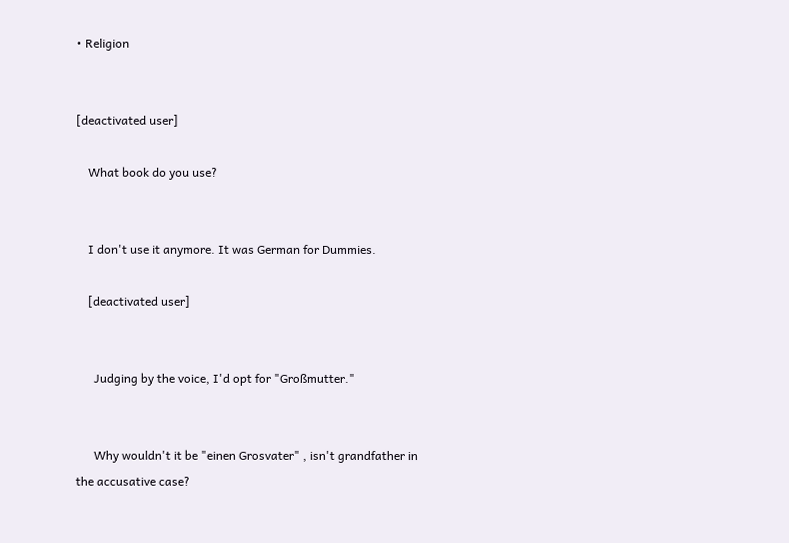• Religion


[deactivated user]

    What book do you use?


    I don't use it anymore. It was German for Dummies.

    [deactivated user]


      Judging by the voice, I'd opt for "Großmutter."


      Why wouldn't it be "einen Grosvater" , isn't grandfather in the accusative case?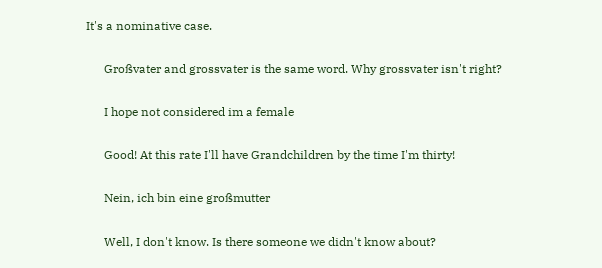It's a nominative case.


      Großvater and grossvater is the same word. Why grossvater isn't right?


      I hope not considered im a female


      Good! At this rate I'll have Grandchildren by the time I'm thirty!


      Nein, ich bin eine großmutter


      Well, I don't know. Is there someone we didn't know about?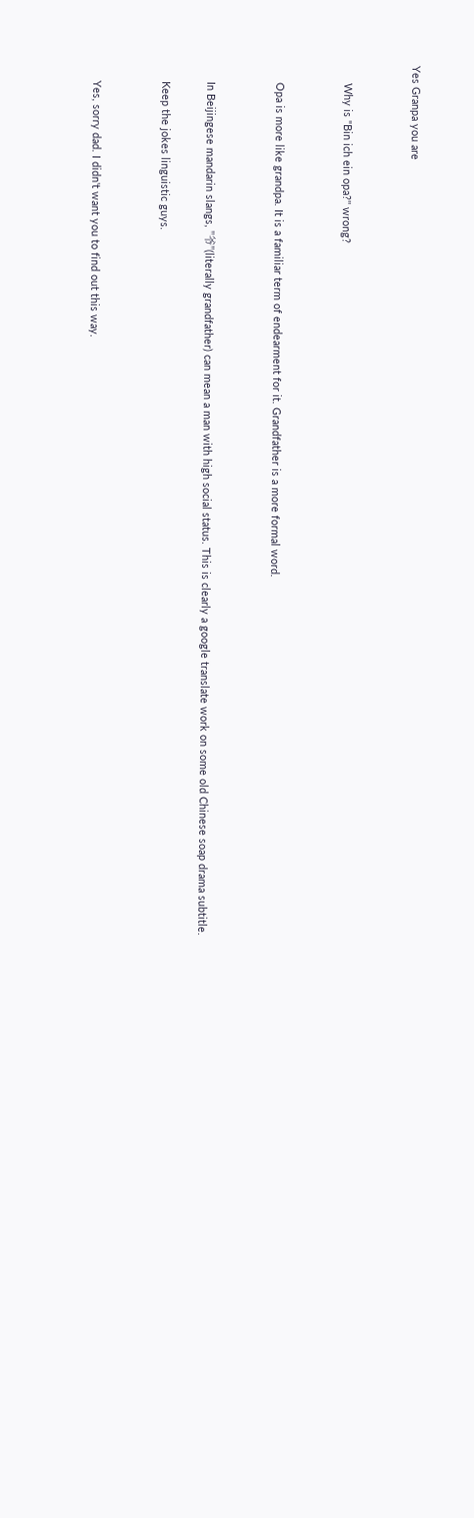Yes Granpa you are


      Why is "Bin ich ein opa?'' wrong?


      Opa is more like grandpa. It is a familiar term of endearment for it. Grandfather is a more formal word.


      In Beijingese mandarin slangs, "爷"(literally grandfather) can mean a man with high social status. This is clearly a google translate work on some old Chinese soap drama subtitle.

      Keep the jokes linguistic guys.


      Yes, sorry dad. I didn't want you to find out this way.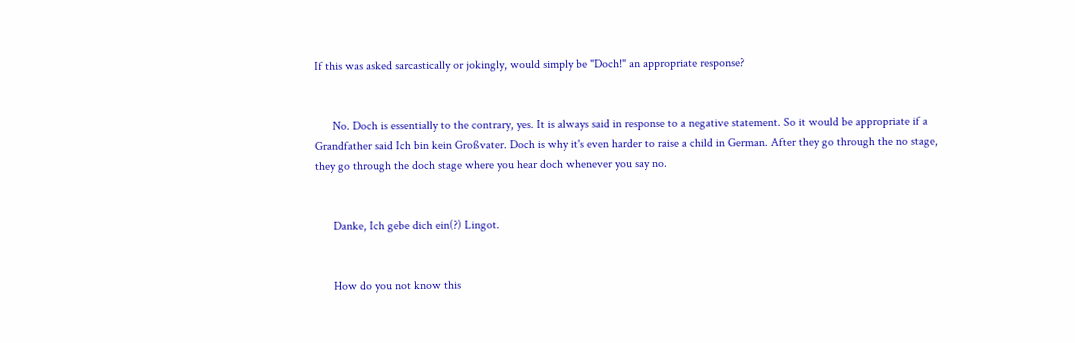If this was asked sarcastically or jokingly, would simply be "Doch!" an appropriate response?


      No. Doch is essentially to the contrary, yes. It is always said in response to a negative statement. So it would be appropriate if a Grandfather said Ich bin kein Großvater. Doch is why it's even harder to raise a child in German. After they go through the no stage, they go through the doch stage where you hear doch whenever you say no.


      Danke, Ich gebe dich ein(?) Lingot.


      How do you not know this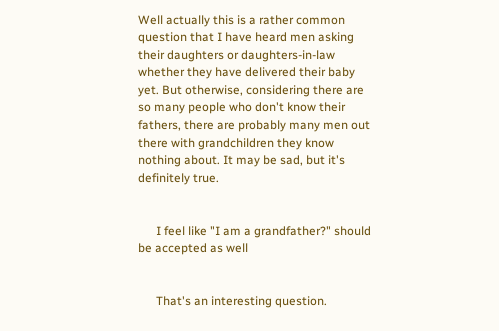Well actually this is a rather common question that I have heard men asking their daughters or daughters-in-law whether they have delivered their baby yet. But otherwise, considering there are so many people who don't know their fathers, there are probably many men out there with grandchildren they know nothing about. It may be sad, but it's definitely true.


      I feel like "I am a grandfather?" should be accepted as well


      That's an interesting question.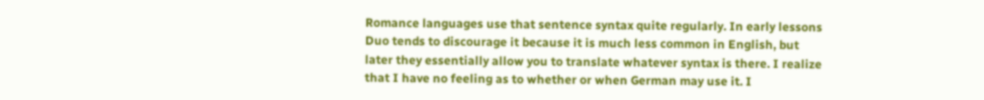Romance languages use that sentence syntax quite regularly. In early lessons Duo tends to discourage it because it is much less common in English, but later they essentially allow you to translate whatever syntax is there. I realize that I have no feeling as to whether or when German may use it. I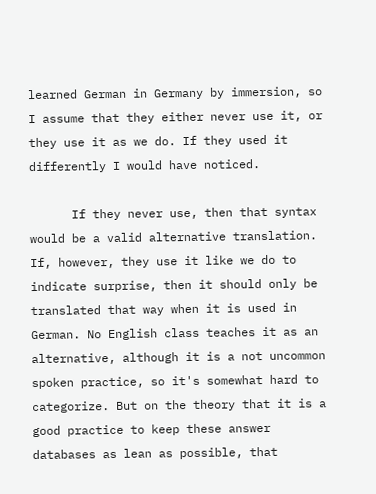learned German in Germany by immersion, so I assume that they either never use it, or they use it as we do. If they used it differently I would have noticed.

      If they never use, then that syntax would be a valid alternative translation. If, however, they use it like we do to indicate surprise, then it should only be translated that way when it is used in German. No English class teaches it as an alternative, although it is a not uncommon spoken practice, so it's somewhat hard to categorize. But on the theory that it is a good practice to keep these answer databases as lean as possible, that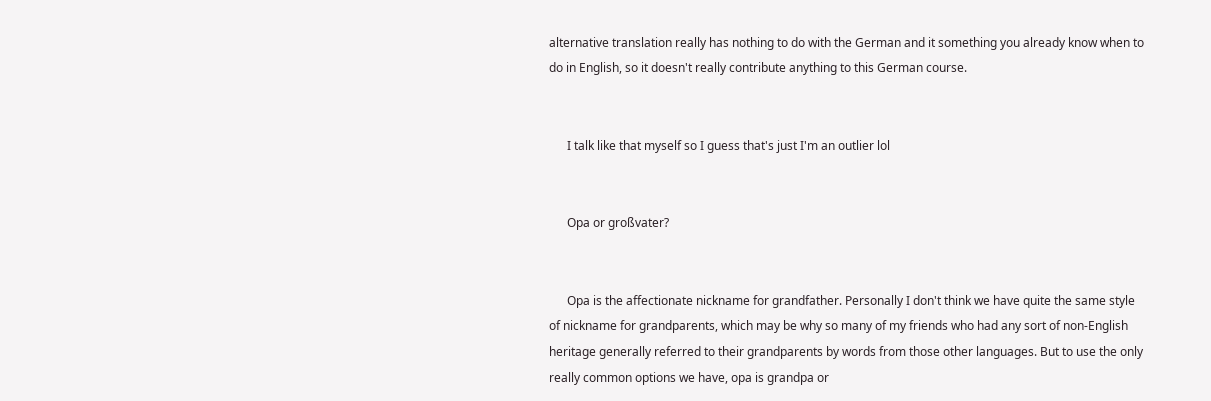alternative translation really has nothing to do with the German and it something you already know when to do in English, so it doesn't really contribute anything to this German course.


      I talk like that myself so I guess that's just I'm an outlier lol


      Opa or großvater?


      Opa is the affectionate nickname for grandfather. Personally I don't think we have quite the same style of nickname for grandparents, which may be why so many of my friends who had any sort of non-English heritage generally referred to their grandparents by words from those other languages. But to use the only really common options we have, opa is grandpa or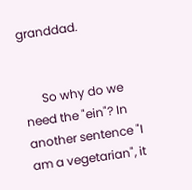granddad.


      So why do we need the "ein"? In another sentence "I am a vegetarian", it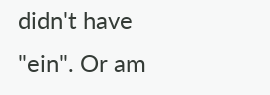didn't have "ein". Or am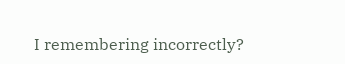I remembering incorrectly?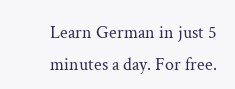Learn German in just 5 minutes a day. For free.